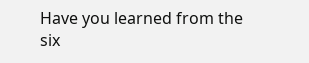Have you learned from the six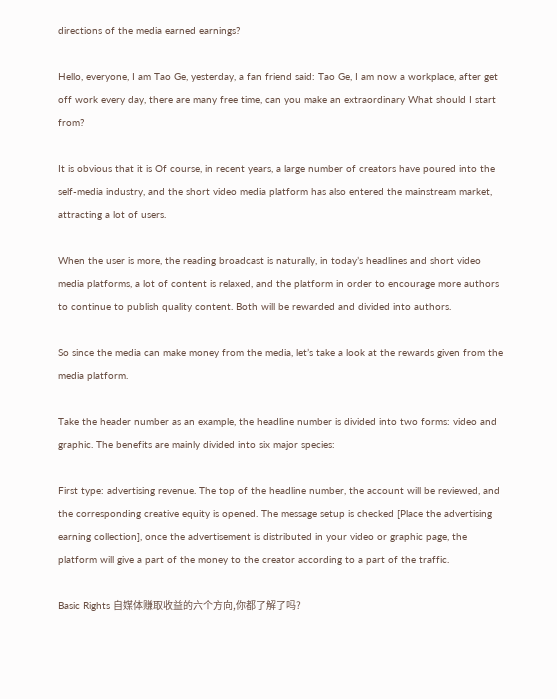directions of the media earned earnings?

Hello, everyone, I am Tao Ge, yesterday, a fan friend said: Tao Ge, I am now a workplace, after get off work every day, there are many free time, can you make an extraordinary What should I start from?

It is obvious that it is Of course, in recent years, a large number of creators have poured into the self-media industry, and the short video media platform has also entered the mainstream market, attracting a lot of users.

When the user is more, the reading broadcast is naturally, in today’s headlines and short video media platforms, a lot of content is relaxed, and the platform in order to encourage more authors to continue to publish quality content. Both will be rewarded and divided into authors.

So since the media can make money from the media, let’s take a look at the rewards given from the media platform.

Take the header number as an example, the headline number is divided into two forms: video and graphic. The benefits are mainly divided into six major species:

First type: advertising revenue. The top of the headline number, the account will be reviewed, and the corresponding creative equity is opened. The message setup is checked [Place the advertising earning collection], once the advertisement is distributed in your video or graphic page, the platform will give a part of the money to the creator according to a part of the traffic.

Basic Rights 自媒体赚取收益的六个方向,你都了解了吗?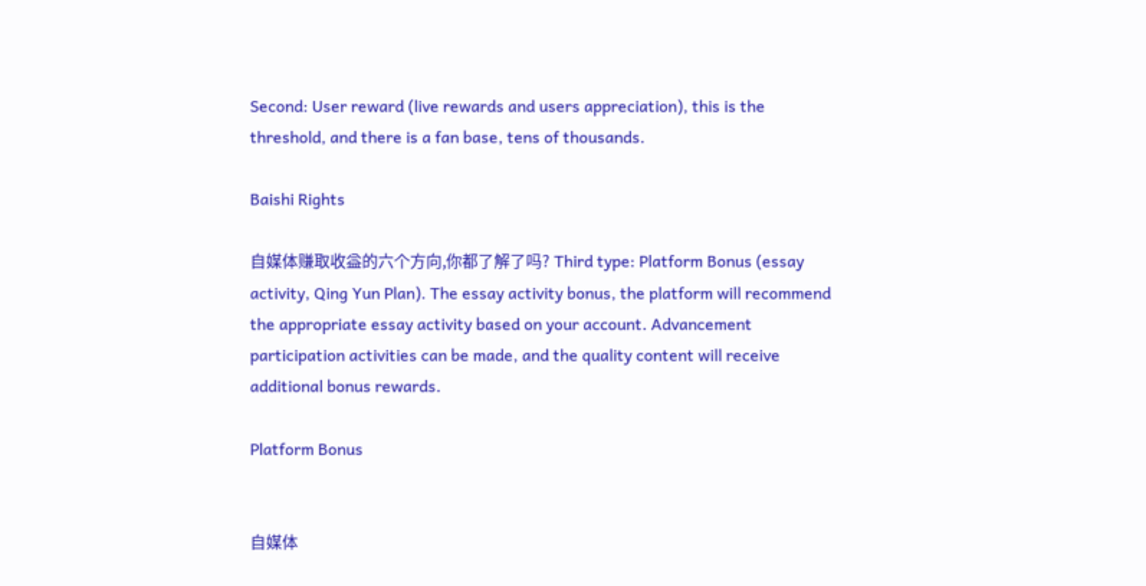Second: User reward (live rewards and users appreciation), this is the threshold, and there is a fan base, tens of thousands.

Baishi Rights

自媒体赚取收益的六个方向,你都了解了吗? Third type: Platform Bonus (essay activity, Qing Yun Plan). The essay activity bonus, the platform will recommend the appropriate essay activity based on your account. Advancement participation activities can be made, and the quality content will receive additional bonus rewards.

Platform Bonus


自媒体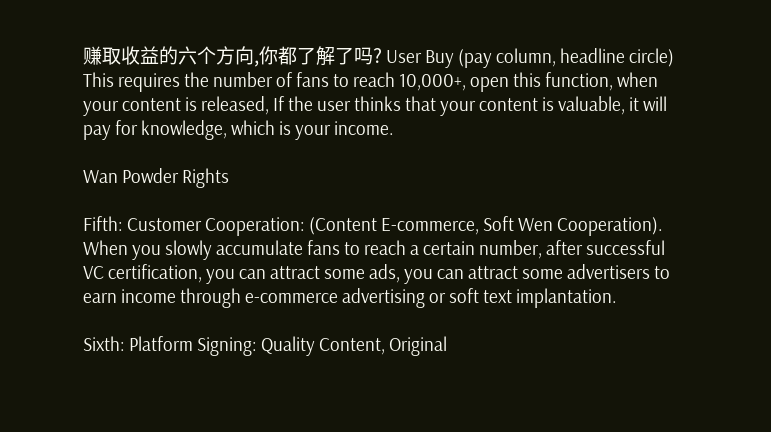赚取收益的六个方向,你都了解了吗? User Buy (pay column, headline circle) This requires the number of fans to reach 10,000+, open this function, when your content is released, If the user thinks that your content is valuable, it will pay for knowledge, which is your income.

Wan Powder Rights

Fifth: Customer Cooperation: (Content E-commerce, Soft Wen Cooperation). When you slowly accumulate fans to reach a certain number, after successful VC certification, you can attract some ads, you can attract some advertisers to earn income through e-commerce advertising or soft text implantation.

Sixth: Platform Signing: Quality Content, Original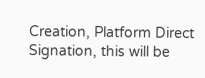Creation, Platform Direct Signation, this will be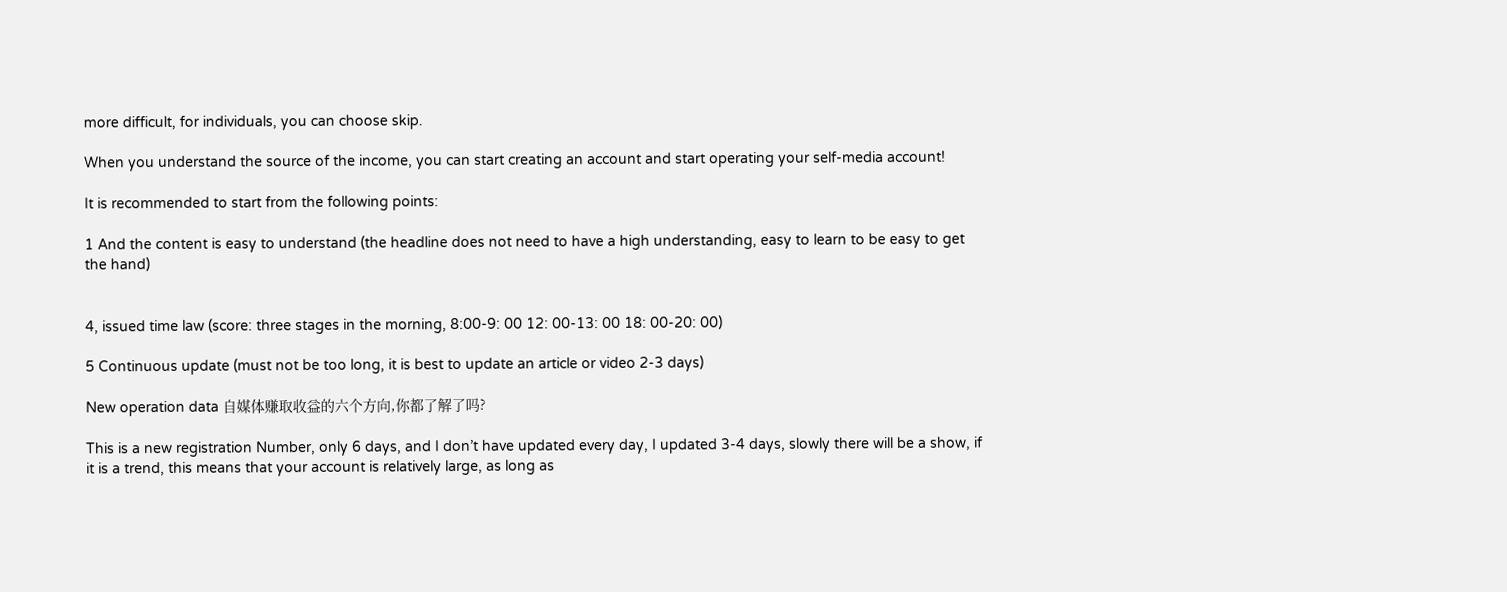more difficult, for individuals, you can choose skip.

When you understand the source of the income, you can start creating an account and start operating your self-media account!

It is recommended to start from the following points:

1 And the content is easy to understand (the headline does not need to have a high understanding, easy to learn to be easy to get the hand)


4, issued time law (score: three stages in the morning, 8:00-9: 00 12: 00-13: 00 18: 00-20: 00)

5 Continuous update (must not be too long, it is best to update an article or video 2-3 days)

New operation data 自媒体赚取收益的六个方向,你都了解了吗?

This is a new registration Number, only 6 days, and I don’t have updated every day, I updated 3-4 days, slowly there will be a show, if it is a trend, this means that your account is relatively large, as long as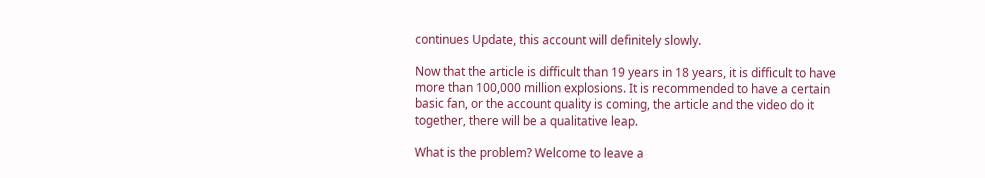continues Update, this account will definitely slowly.

Now that the article is difficult than 19 years in 18 years, it is difficult to have more than 100,000 million explosions. It is recommended to have a certain basic fan, or the account quality is coming, the article and the video do it together, there will be a qualitative leap.

What is the problem? Welcome to leave a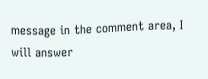message in the comment area, I will answer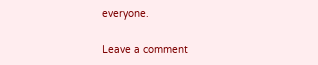everyone.

Leave a comment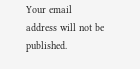Your email address will not be published.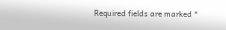Required fields are marked *